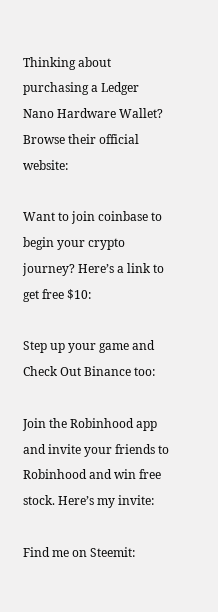Thinking about purchasing a Ledger Nano Hardware Wallet? Browse their official website:

Want to join coinbase to begin your crypto journey? Here’s a link to get free $10:

Step up your game and Check Out Binance too:

Join the Robinhood app and invite your friends to Robinhood and win free stock. Here’s my invite:

Find me on Steemit: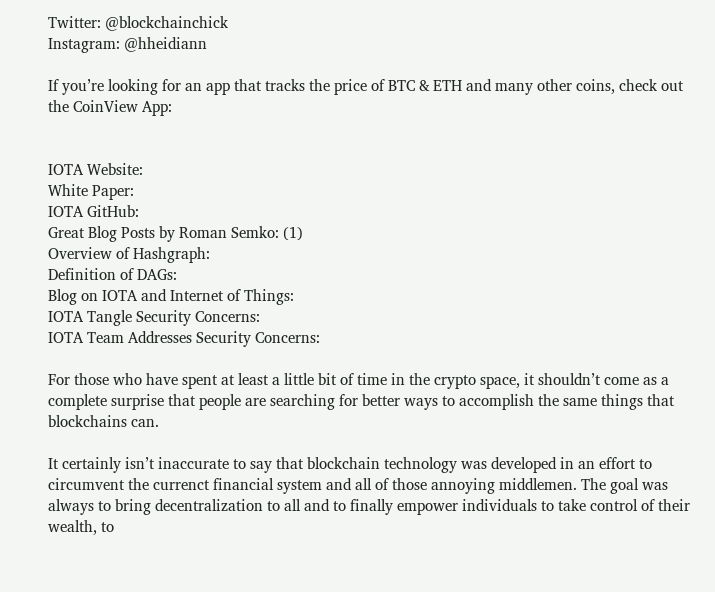Twitter: @blockchainchick
Instagram: @hheidiann

If you’re looking for an app that tracks the price of BTC & ETH and many other coins, check out the CoinView App:


IOTA Website:
White Paper:
IOTA GitHub:
Great Blog Posts by Roman Semko: (1)
Overview of Hashgraph:
Definition of DAGs:
Blog on IOTA and Internet of Things:
IOTA Tangle Security Concerns:
IOTA Team Addresses Security Concerns:

For those who have spent at least a little bit of time in the crypto space, it shouldn’t come as a complete surprise that people are searching for better ways to accomplish the same things that blockchains can.

It certainly isn’t inaccurate to say that blockchain technology was developed in an effort to circumvent the currenct financial system and all of those annoying middlemen. The goal was always to bring decentralization to all and to finally empower individuals to take control of their wealth, to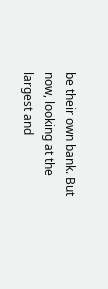be their own bank. But now, looking at the largest and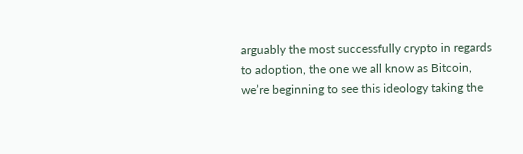arguably the most successfully crypto in regards to adoption, the one we all know as Bitcoin, we’re beginning to see this ideology taking the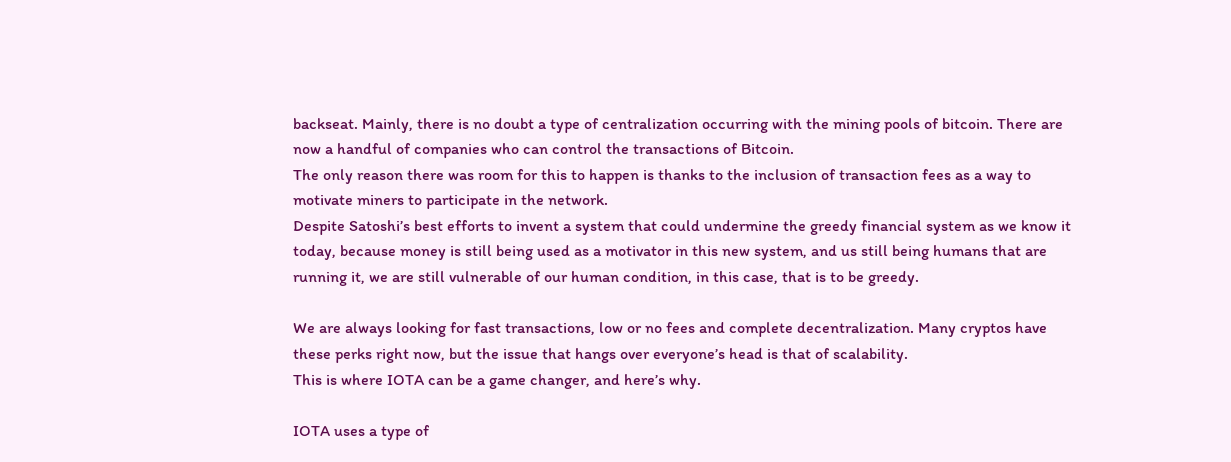backseat. Mainly, there is no doubt a type of centralization occurring with the mining pools of bitcoin. There are now a handful of companies who can control the transactions of Bitcoin.
The only reason there was room for this to happen is thanks to the inclusion of transaction fees as a way to motivate miners to participate in the network.
Despite Satoshi’s best efforts to invent a system that could undermine the greedy financial system as we know it today, because money is still being used as a motivator in this new system, and us still being humans that are running it, we are still vulnerable of our human condition, in this case, that is to be greedy.

We are always looking for fast transactions, low or no fees and complete decentralization. Many cryptos have these perks right now, but the issue that hangs over everyone’s head is that of scalability.
This is where IOTA can be a game changer, and here’s why.

IOTA uses a type of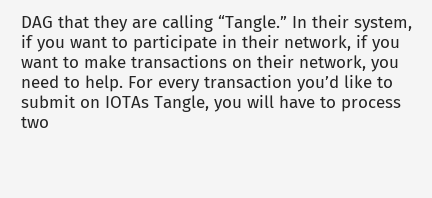DAG that they are calling “Tangle.” In their system, if you want to participate in their network, if you want to make transactions on their network, you need to help. For every transaction you’d like to submit on IOTAs Tangle, you will have to process two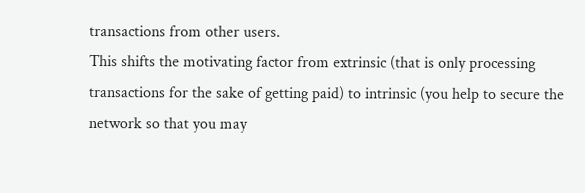transactions from other users.
This shifts the motivating factor from extrinsic (that is only processing transactions for the sake of getting paid) to intrinsic (you help to secure the network so that you may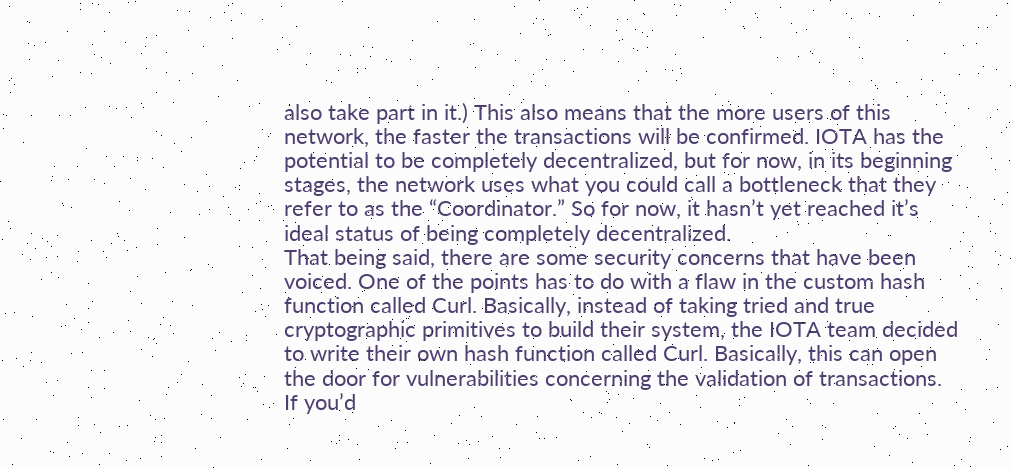also take part in it.) This also means that the more users of this network, the faster the transactions will be confirmed. IOTA has the potential to be completely decentralized, but for now, in its beginning stages, the network uses what you could call a bottleneck that they refer to as the “Coordinator.” So for now, it hasn’t yet reached it’s ideal status of being completely decentralized.
That being said, there are some security concerns that have been voiced. One of the points has to do with a flaw in the custom hash function called Curl. Basically, instead of taking tried and true cryptographic primitives to build their system, the IOTA team decided to write their own hash function called Curl. Basically, this can open the door for vulnerabilities concerning the validation of transactions.
If you’d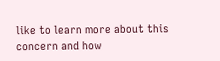like to learn more about this concern and how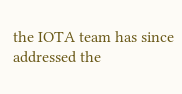the IOTA team has since addressed the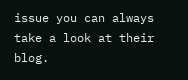issue you can always take a look at their blog.